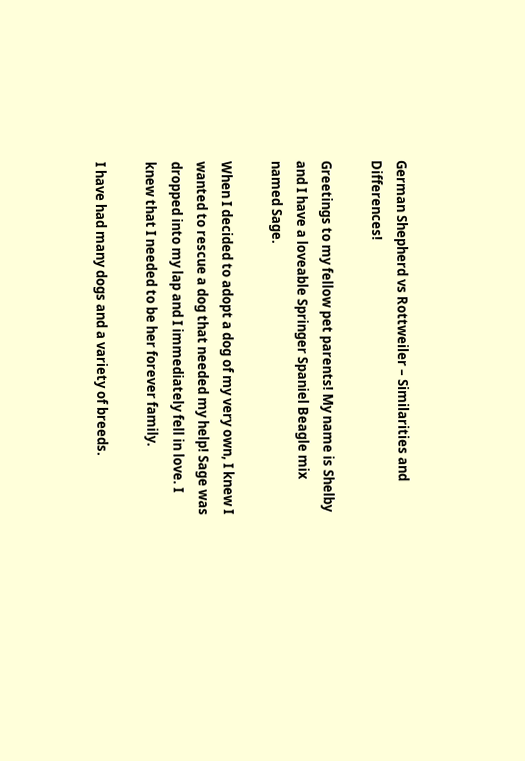German Shepherd vs Rottweiler – Similarities and Differences!

Greetings to my fellow pet parents! My name is Shelby and I have a loveable Springer Spaniel Beagle mix named Sage.

When I decided to adopt a dog of my very own, I knew I wanted to rescue a dog that needed my help! Sage was dropped into my lap and I immediately fell in love. I knew that I needed to be her forever family.

I have had many dogs and a variety of breeds.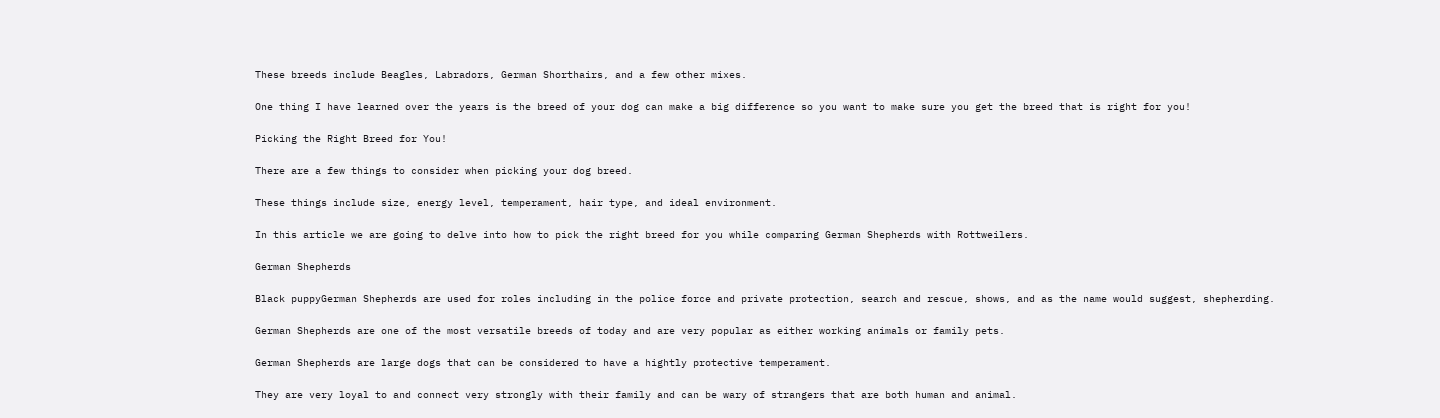These breeds include Beagles, Labradors, German Shorthairs, and a few other mixes.

One thing I have learned over the years is the breed of your dog can make a big difference so you want to make sure you get the breed that is right for you!

Picking the Right Breed for You!

There are a few things to consider when picking your dog breed.

These things include size, energy level, temperament, hair type, and ideal environment.

In this article we are going to delve into how to pick the right breed for you while comparing German Shepherds with Rottweilers.

German Shepherds

Black puppyGerman Shepherds are used for roles including in the police force and private protection, search and rescue, shows, and as the name would suggest, shepherding.

German Shepherds are one of the most versatile breeds of today and are very popular as either working animals or family pets.

German Shepherds are large dogs that can be considered to have a hightly protective temperament.

They are very loyal to and connect very strongly with their family and can be wary of strangers that are both human and animal.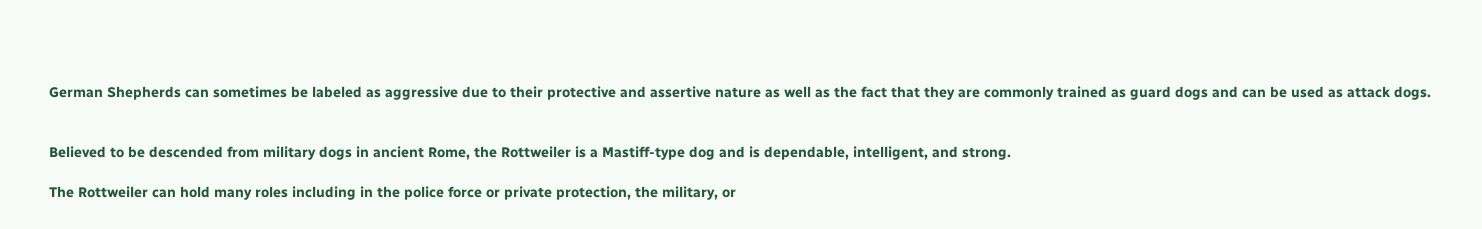German Shepherds can sometimes be labeled as aggressive due to their protective and assertive nature as well as the fact that they are commonly trained as guard dogs and can be used as attack dogs.


Believed to be descended from military dogs in ancient Rome, the Rottweiler is a Mastiff-type dog and is dependable, intelligent, and strong.

The Rottweiler can hold many roles including in the police force or private protection, the military, or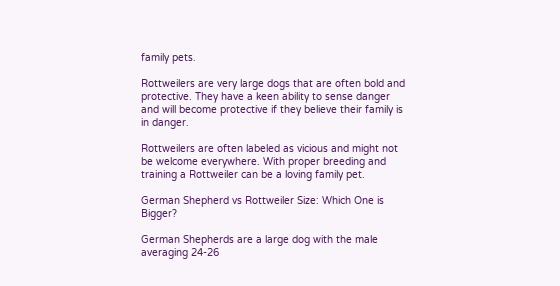family pets.

Rottweilers are very large dogs that are often bold and protective. They have a keen ability to sense danger and will become protective if they believe their family is in danger.

Rottweilers are often labeled as vicious and might not be welcome everywhere. With proper breeding and training a Rottweiler can be a loving family pet.

German Shepherd vs Rottweiler Size: Which One is Bigger?

German Shepherds are a large dog with the male averaging 24-26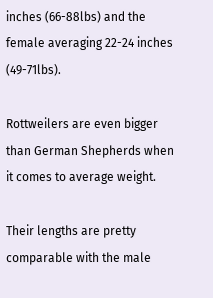inches (66-88lbs) and the female averaging 22-24 inches (49-71lbs).

Rottweilers are even bigger than German Shepherds when it comes to average weight.

Their lengths are pretty comparable with the male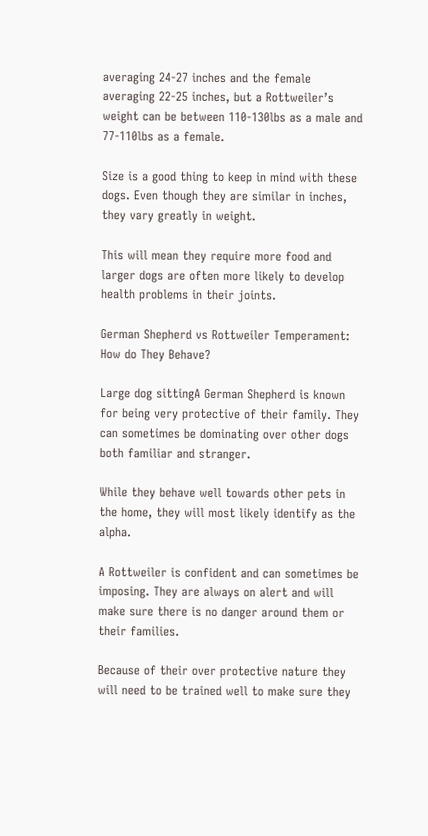averaging 24-27 inches and the female averaging 22-25 inches, but a Rottweiler’s weight can be between 110-130lbs as a male and 77-110lbs as a female.

Size is a good thing to keep in mind with these dogs. Even though they are similar in inches, they vary greatly in weight.

This will mean they require more food and larger dogs are often more likely to develop health problems in their joints.

German Shepherd vs Rottweiler Temperament: How do They Behave?

Large dog sittingA German Shepherd is known for being very protective of their family. They can sometimes be dominating over other dogs both familiar and stranger.

While they behave well towards other pets in the home, they will most likely identify as the alpha.

A Rottweiler is confident and can sometimes be imposing. They are always on alert and will make sure there is no danger around them or their families.

Because of their over protective nature they will need to be trained well to make sure they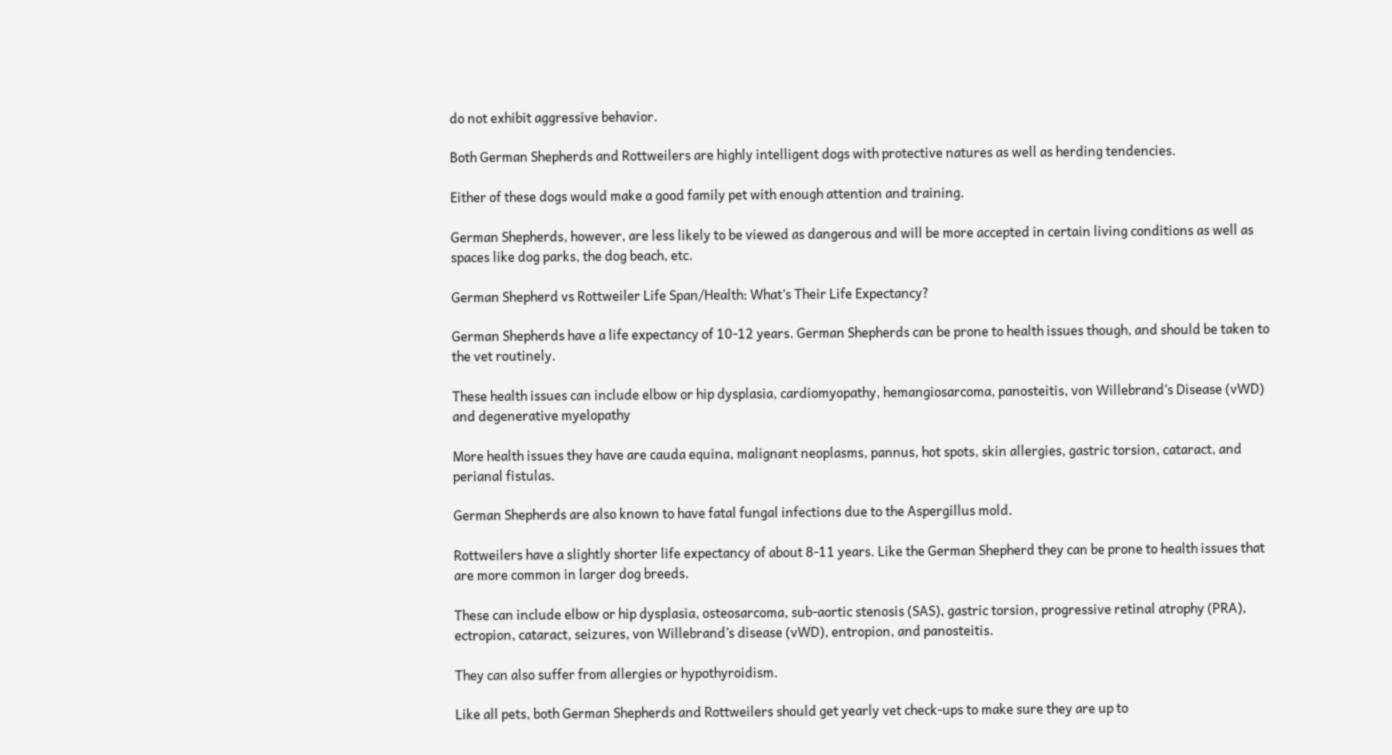do not exhibit aggressive behavior.

Both German Shepherds and Rottweilers are highly intelligent dogs with protective natures as well as herding tendencies.

Either of these dogs would make a good family pet with enough attention and training.

German Shepherds, however, are less likely to be viewed as dangerous and will be more accepted in certain living conditions as well as spaces like dog parks, the dog beach, etc.

German Shepherd vs Rottweiler Life Span/Health: What’s Their Life Expectancy?

German Shepherds have a life expectancy of 10-12 years. German Shepherds can be prone to health issues though, and should be taken to the vet routinely.

These health issues can include elbow or hip dysplasia, cardiomyopathy, hemangiosarcoma, panosteitis, von Willebrand’s Disease (vWD) and degenerative myelopathy

More health issues they have are cauda equina, malignant neoplasms, pannus, hot spots, skin allergies, gastric torsion, cataract, and perianal fistulas.

German Shepherds are also known to have fatal fungal infections due to the Aspergillus mold.

Rottweilers have a slightly shorter life expectancy of about 8-11 years. Like the German Shepherd they can be prone to health issues that are more common in larger dog breeds.

These can include elbow or hip dysplasia, osteosarcoma, sub-aortic stenosis (SAS), gastric torsion, progressive retinal atrophy (PRA), ectropion, cataract, seizures, von Willebrand’s disease (vWD), entropion, and panosteitis.

They can also suffer from allergies or hypothyroidism.

Like all pets, both German Shepherds and Rottweilers should get yearly vet check-ups to make sure they are up to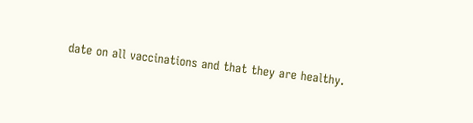date on all vaccinations and that they are healthy.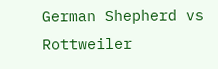German Shepherd vs Rottweiler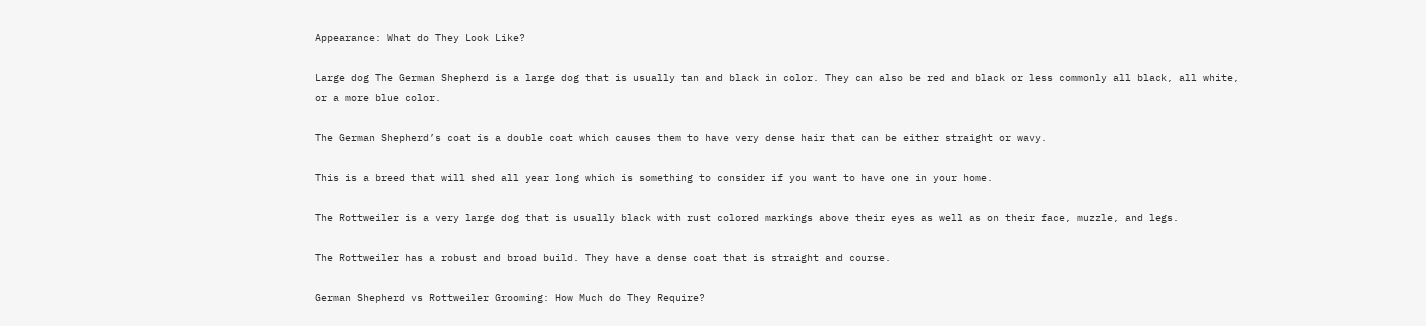Appearance: What do They Look Like?

Large dog The German Shepherd is a large dog that is usually tan and black in color. They can also be red and black or less commonly all black, all white, or a more blue color.

The German Shepherd’s coat is a double coat which causes them to have very dense hair that can be either straight or wavy.

This is a breed that will shed all year long which is something to consider if you want to have one in your home.

The Rottweiler is a very large dog that is usually black with rust colored markings above their eyes as well as on their face, muzzle, and legs.

The Rottweiler has a robust and broad build. They have a dense coat that is straight and course.

German Shepherd vs Rottweiler Grooming: How Much do They Require?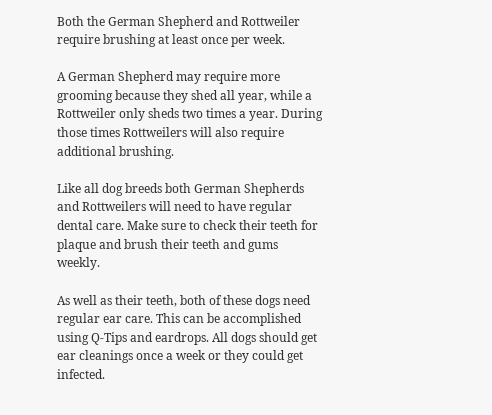Both the German Shepherd and Rottweiler require brushing at least once per week.

A German Shepherd may require more grooming because they shed all year, while a Rottweiler only sheds two times a year. During those times Rottweilers will also require additional brushing.

Like all dog breeds both German Shepherds and Rottweilers will need to have regular dental care. Make sure to check their teeth for plaque and brush their teeth and gums weekly.

As well as their teeth, both of these dogs need regular ear care. This can be accomplished using Q-Tips and eardrops. All dogs should get ear cleanings once a week or they could get infected.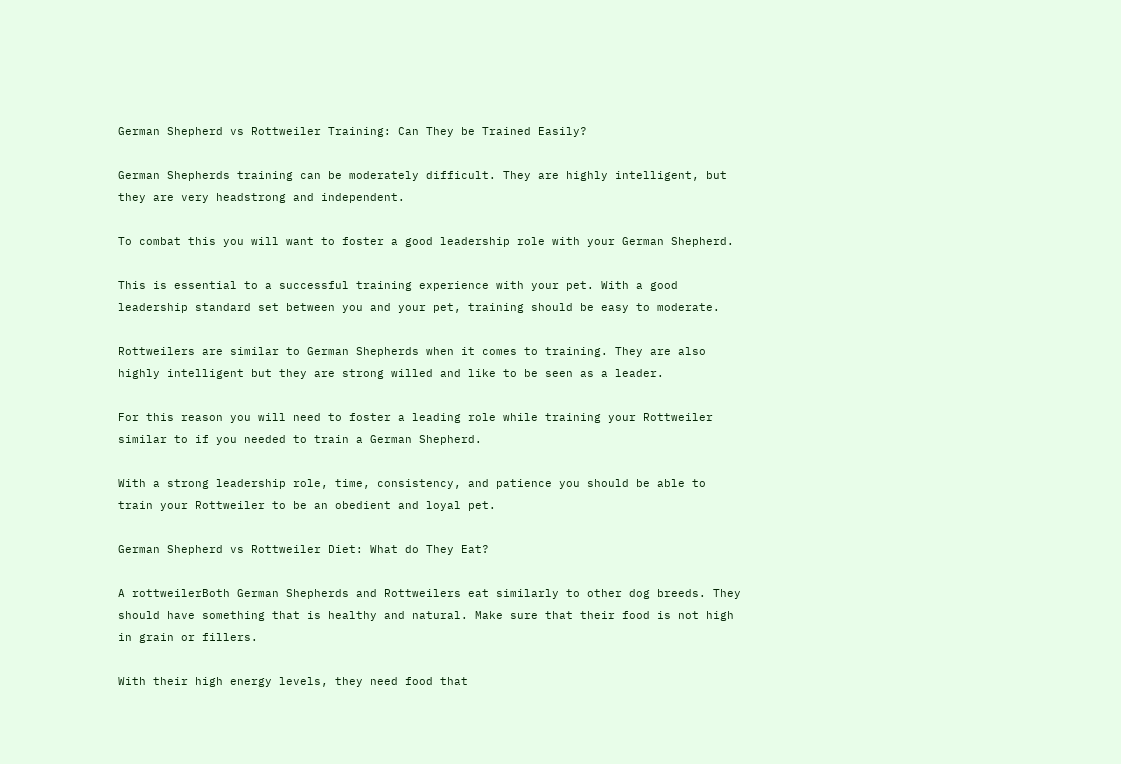German Shepherd vs Rottweiler Training: Can They be Trained Easily?

German Shepherds training can be moderately difficult. They are highly intelligent, but they are very headstrong and independent.

To combat this you will want to foster a good leadership role with your German Shepherd.

This is essential to a successful training experience with your pet. With a good leadership standard set between you and your pet, training should be easy to moderate.

Rottweilers are similar to German Shepherds when it comes to training. They are also highly intelligent but they are strong willed and like to be seen as a leader.

For this reason you will need to foster a leading role while training your Rottweiler similar to if you needed to train a German Shepherd.

With a strong leadership role, time, consistency, and patience you should be able to train your Rottweiler to be an obedient and loyal pet.

German Shepherd vs Rottweiler Diet: What do They Eat?

A rottweilerBoth German Shepherds and Rottweilers eat similarly to other dog breeds. They should have something that is healthy and natural. Make sure that their food is not high in grain or fillers.

With their high energy levels, they need food that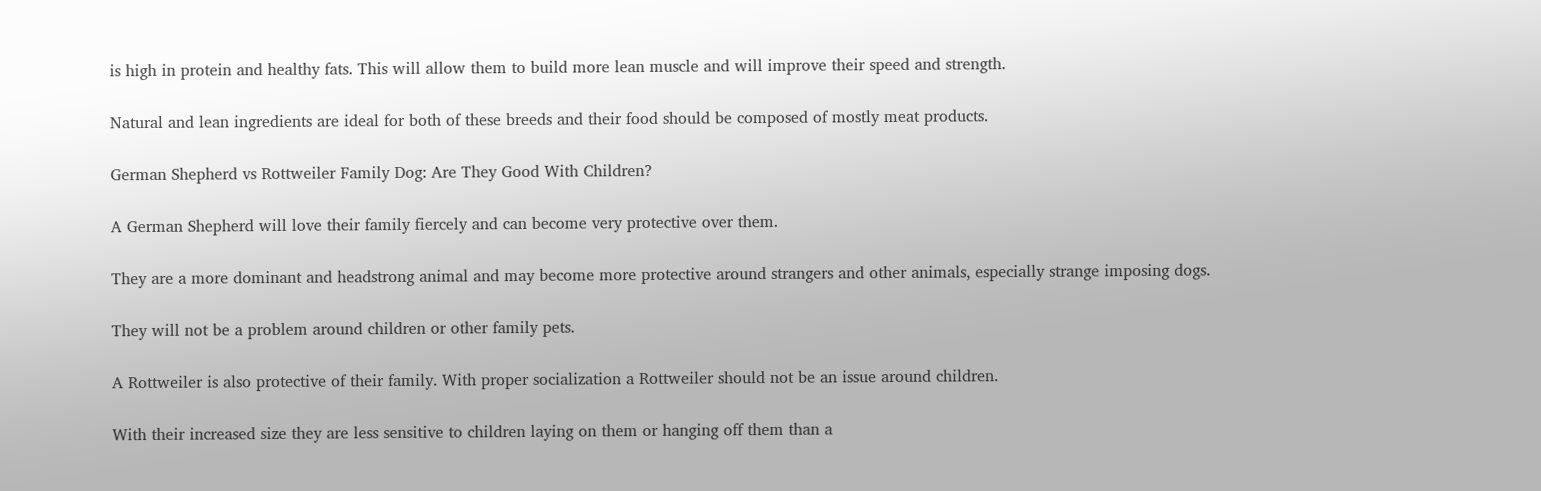is high in protein and healthy fats. This will allow them to build more lean muscle and will improve their speed and strength.

Natural and lean ingredients are ideal for both of these breeds and their food should be composed of mostly meat products.

German Shepherd vs Rottweiler Family Dog: Are They Good With Children?

A German Shepherd will love their family fiercely and can become very protective over them.

They are a more dominant and headstrong animal and may become more protective around strangers and other animals, especially strange imposing dogs.

They will not be a problem around children or other family pets.

A Rottweiler is also protective of their family. With proper socialization a Rottweiler should not be an issue around children.

With their increased size they are less sensitive to children laying on them or hanging off them than a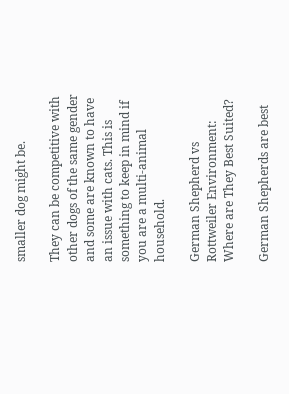smaller dog might be.

They can be competitive with other dogs of the same gender and some are known to have an issue with cats. This is something to keep in mind if you are a multi-animal household.

German Shepherd vs Rottweiler Environment: Where are They Best Suited?

German Shepherds are best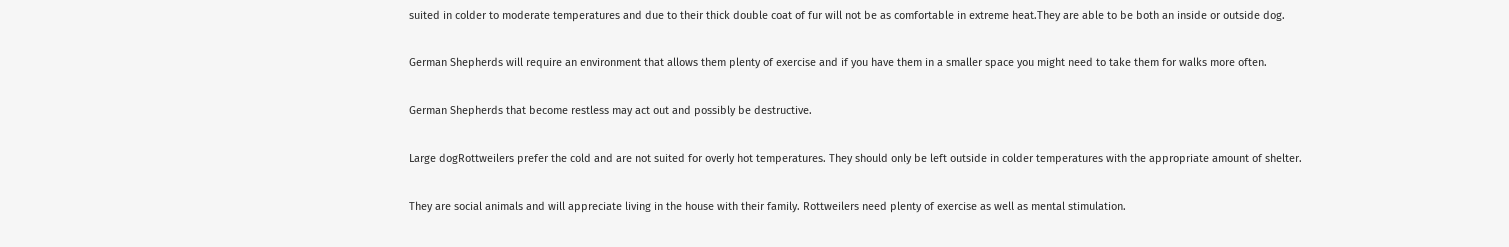suited in colder to moderate temperatures and due to their thick double coat of fur will not be as comfortable in extreme heat.They are able to be both an inside or outside dog.

German Shepherds will require an environment that allows them plenty of exercise and if you have them in a smaller space you might need to take them for walks more often.

German Shepherds that become restless may act out and possibly be destructive.

Large dogRottweilers prefer the cold and are not suited for overly hot temperatures. They should only be left outside in colder temperatures with the appropriate amount of shelter.

They are social animals and will appreciate living in the house with their family. Rottweilers need plenty of exercise as well as mental stimulation.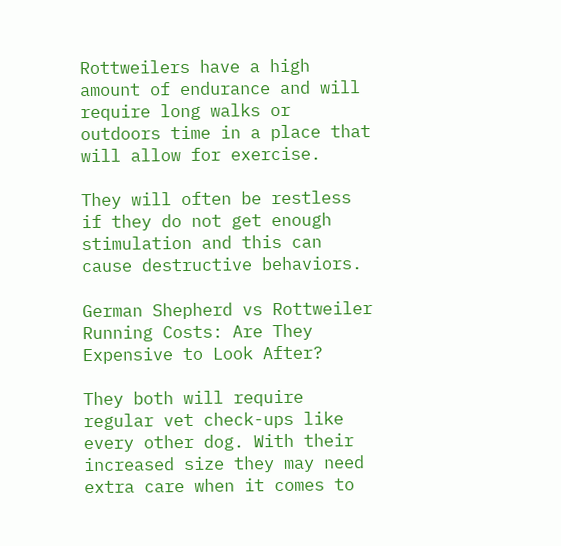Rottweilers have a high amount of endurance and will require long walks or outdoors time in a place that will allow for exercise.

They will often be restless if they do not get enough stimulation and this can cause destructive behaviors.

German Shepherd vs Rottweiler Running Costs: Are They Expensive to Look After?

They both will require regular vet check-ups like every other dog. With their increased size they may need extra care when it comes to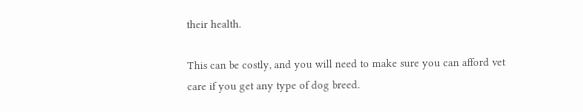their health.

This can be costly, and you will need to make sure you can afford vet care if you get any type of dog breed.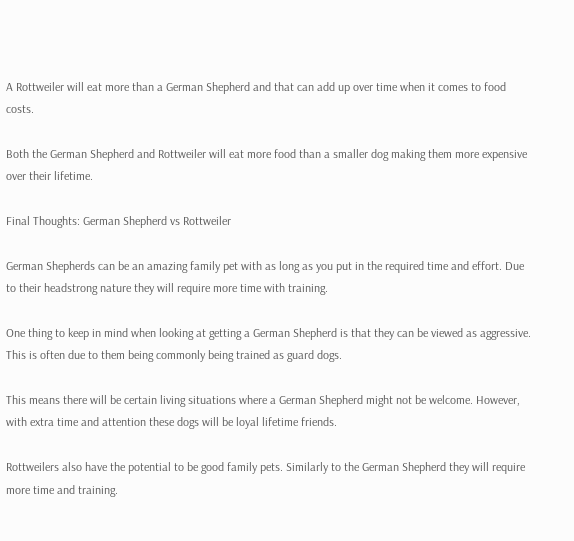A Rottweiler will eat more than a German Shepherd and that can add up over time when it comes to food costs.

Both the German Shepherd and Rottweiler will eat more food than a smaller dog making them more expensive over their lifetime.

Final Thoughts: German Shepherd vs Rottweiler

German Shepherds can be an amazing family pet with as long as you put in the required time and effort. Due to their headstrong nature they will require more time with training.

One thing to keep in mind when looking at getting a German Shepherd is that they can be viewed as aggressive. This is often due to them being commonly being trained as guard dogs.

This means there will be certain living situations where a German Shepherd might not be welcome. However, with extra time and attention these dogs will be loyal lifetime friends.

Rottweilers also have the potential to be good family pets. Similarly to the German Shepherd they will require more time and training.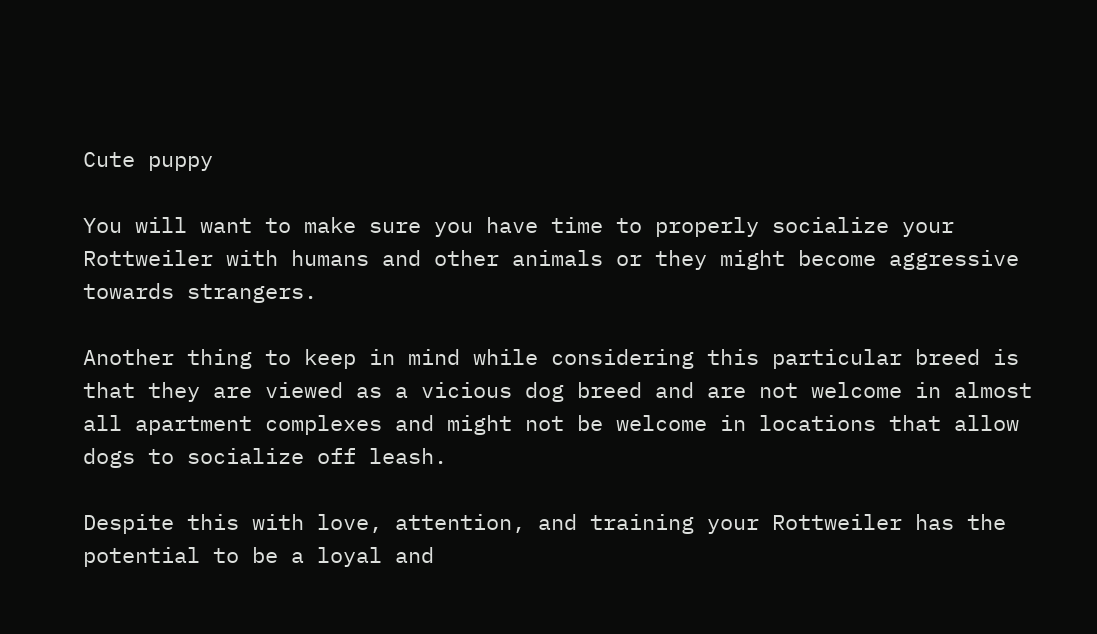Cute puppy

You will want to make sure you have time to properly socialize your Rottweiler with humans and other animals or they might become aggressive towards strangers.

Another thing to keep in mind while considering this particular breed is that they are viewed as a vicious dog breed and are not welcome in almost all apartment complexes and might not be welcome in locations that allow dogs to socialize off leash.

Despite this with love, attention, and training your Rottweiler has the potential to be a loyal and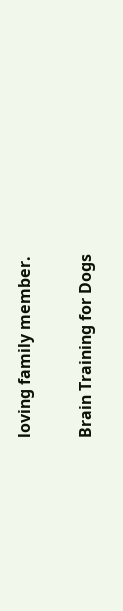loving family member.

Brain Training for Dogs